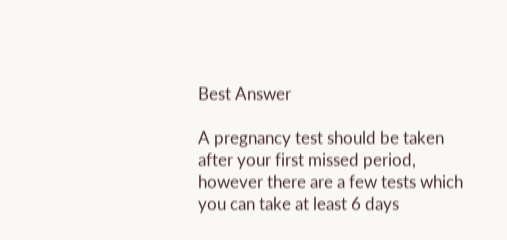Best Answer

A pregnancy test should be taken after your first missed period, however there are a few tests which you can take at least 6 days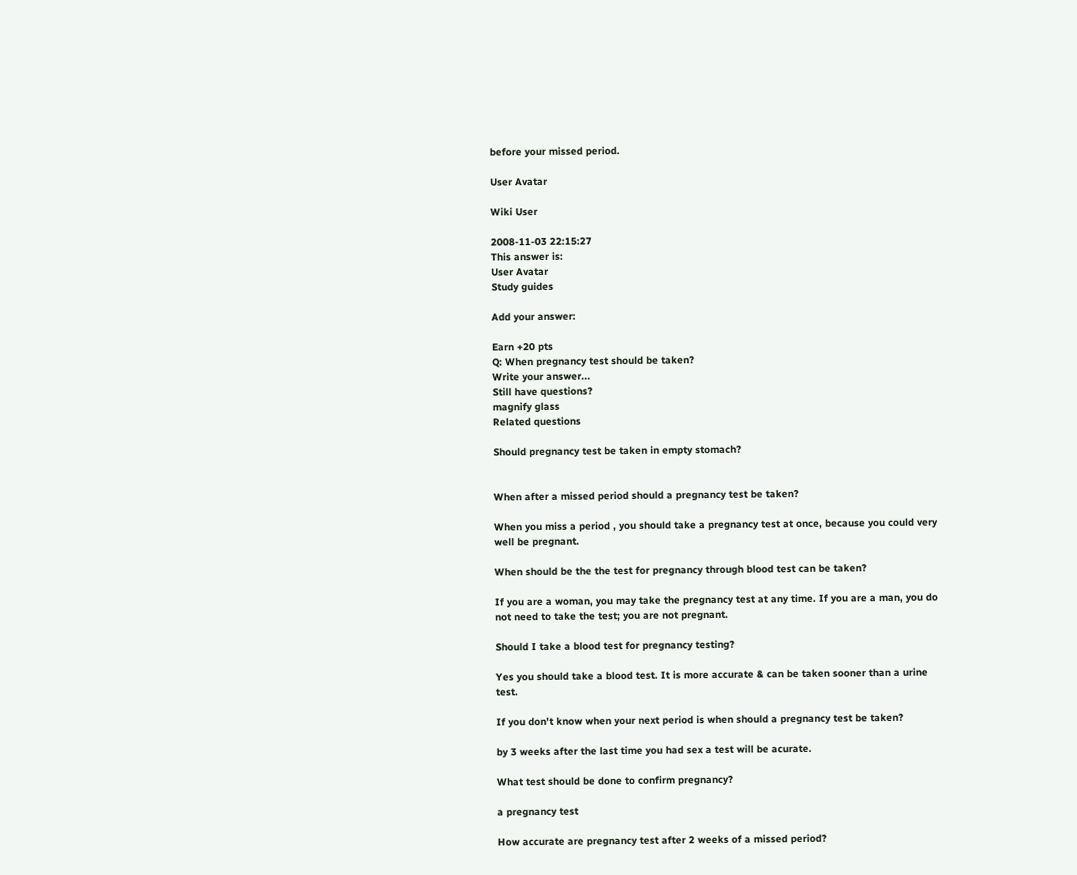before your missed period.

User Avatar

Wiki User

2008-11-03 22:15:27
This answer is:
User Avatar
Study guides

Add your answer:

Earn +20 pts
Q: When pregnancy test should be taken?
Write your answer...
Still have questions?
magnify glass
Related questions

Should pregnancy test be taken in empty stomach?


When after a missed period should a pregnancy test be taken?

When you miss a period , you should take a pregnancy test at once, because you could very well be pregnant.

When should be the the test for pregnancy through blood test can be taken?

If you are a woman, you may take the pregnancy test at any time. If you are a man, you do not need to take the test; you are not pregnant.

Should I take a blood test for pregnancy testing?

Yes you should take a blood test. It is more accurate & can be taken sooner than a urine test.

If you don't know when your next period is when should a pregnancy test be taken?

by 3 weeks after the last time you had sex a test will be acurate.

What test should be done to confirm pregnancy?

a pregnancy test

How accurate are pregnancy test after 2 weeks of a missed period?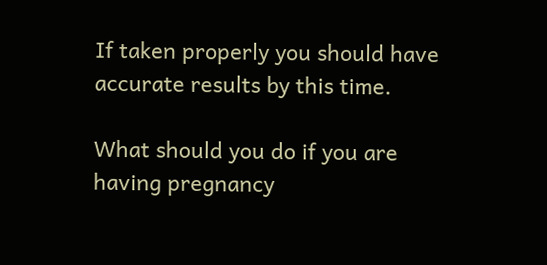If taken properly you should have accurate results by this time.

What should you do if you are having pregnancy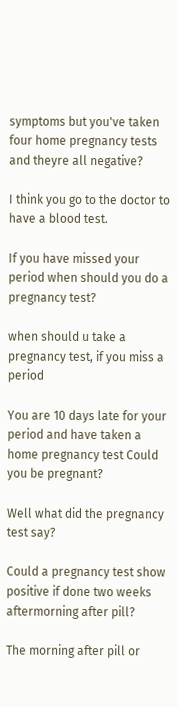symptoms but you've taken four home pregnancy tests and theyre all negative?

I think you go to the doctor to have a blood test.

If you have missed your period when should you do a pregnancy test?

when should u take a pregnancy test, if you miss a period

You are 10 days late for your period and have taken a home pregnancy test Could you be pregnant?

Well what did the pregnancy test say?

Could a pregnancy test show positive if done two weeks aftermorning after pill?

The morning after pill or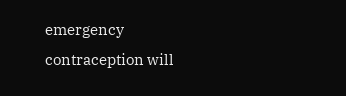emergency contraception will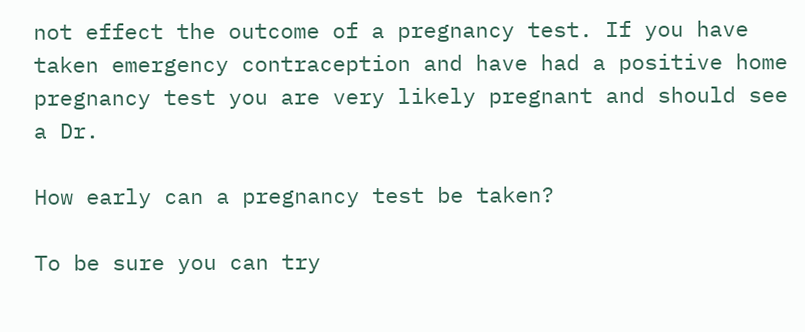not effect the outcome of a pregnancy test. If you have taken emergency contraception and have had a positive home pregnancy test you are very likely pregnant and should see a Dr.

How early can a pregnancy test be taken?

To be sure you can try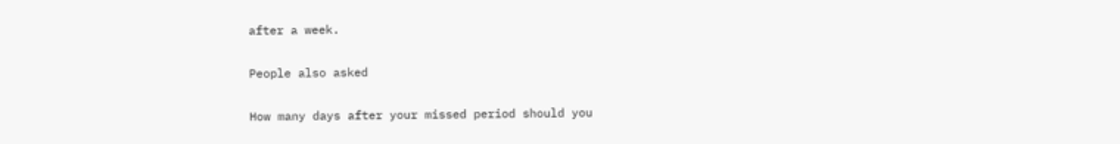after a week.

People also asked

How many days after your missed period should you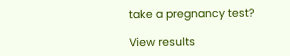take a pregnancy test?

View results